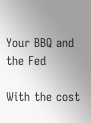Your BBQ and the Fed

With the cost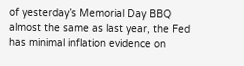of yesterday’s Memorial Day BBQ almost the same as last year, the Fed has minimal inflation evidence on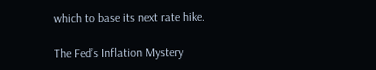which to base its next rate hike.

The Fed’s Inflation Mystery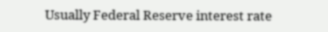Usually Federal Reserve interest rate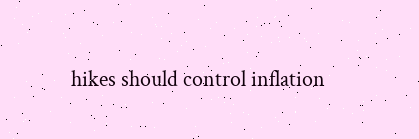hikes should control inflation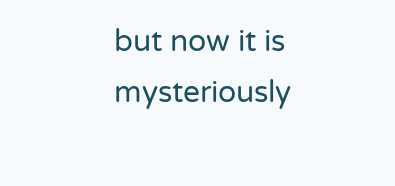but now it is mysteriously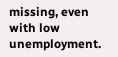missing, even with low unemployment.